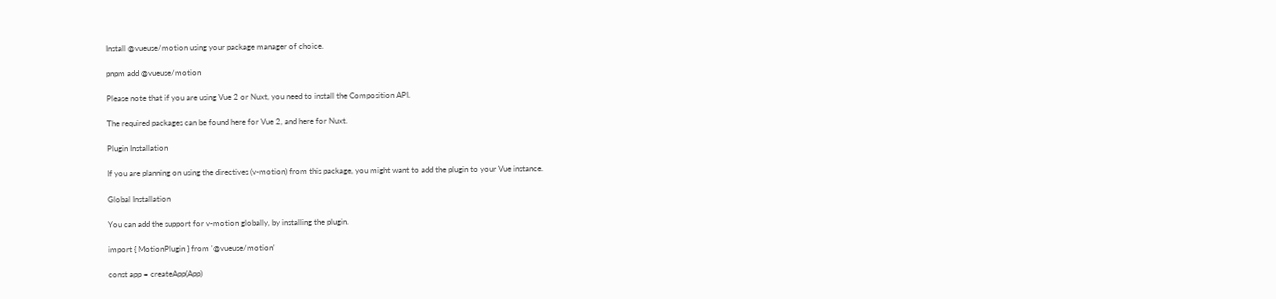Install @vueuse/motion using your package manager of choice.

pnpm add @vueuse/motion

Please note that if you are using Vue 2 or Nuxt, you need to install the Composition API.

The required packages can be found here for Vue 2, and here for Nuxt.

Plugin Installation

If you are planning on using the directives (v-motion) from this package, you might want to add the plugin to your Vue instance.

Global Installation

You can add the support for v-motion globally, by installing the plugin.

import { MotionPlugin } from '@vueuse/motion'

const app = createApp(App)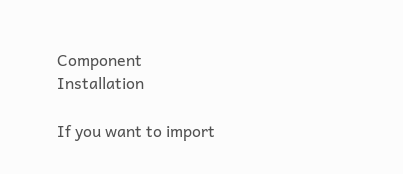Component Installation

If you want to import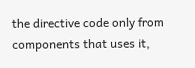the directive code only from components that uses it,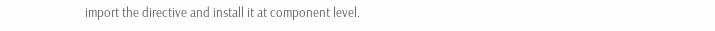import the directive and install it at component level.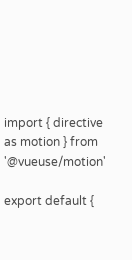import { directive as motion } from '@vueuse/motion'

export default {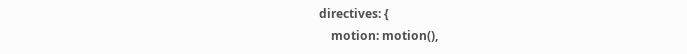directives: {
    motion: motion(),